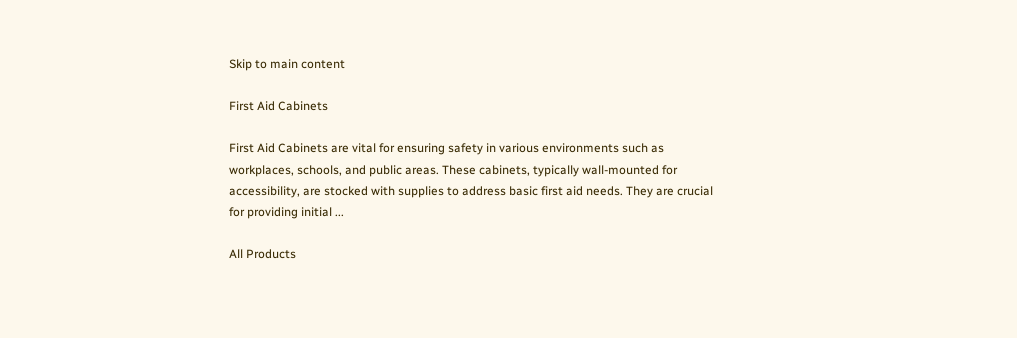Skip to main content

First Aid Cabinets

First Aid Cabinets are vital for ensuring safety in various environments such as workplaces, schools, and public areas. These cabinets, typically wall-mounted for accessibility, are stocked with supplies to address basic first aid needs. They are crucial for providing initial ...

All Products